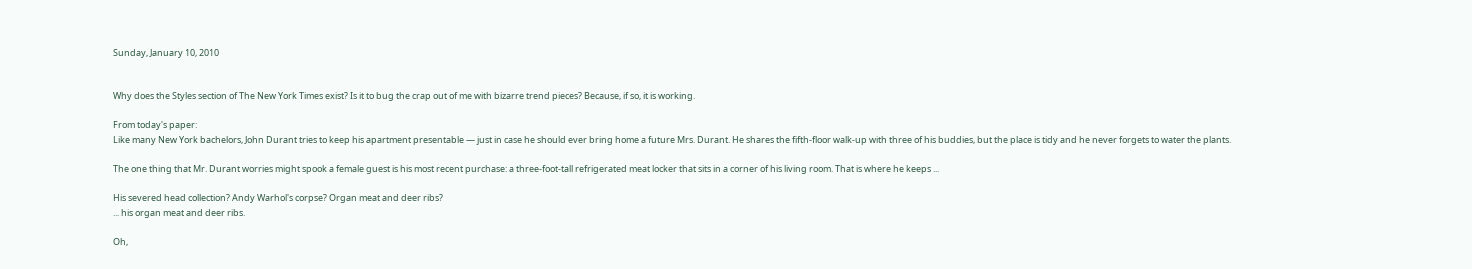Sunday, January 10, 2010


Why does the Styles section of The New York Times exist? Is it to bug the crap out of me with bizarre trend pieces? Because, if so, it is working.

From today's paper:
Like many New York bachelors, John Durant tries to keep his apartment presentable — just in case he should ever bring home a future Mrs. Durant. He shares the fifth-floor walk-up with three of his buddies, but the place is tidy and he never forgets to water the plants.

The one thing that Mr. Durant worries might spook a female guest is his most recent purchase: a three-foot-tall refrigerated meat locker that sits in a corner of his living room. That is where he keeps ...

His severed head collection? Andy Warhol's corpse? Organ meat and deer ribs?
... his organ meat and deer ribs.

Oh,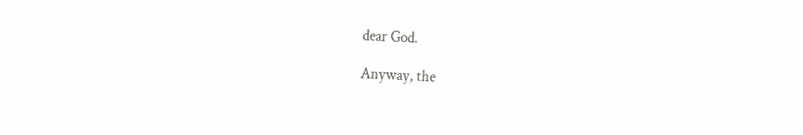dear God.

Anyway, the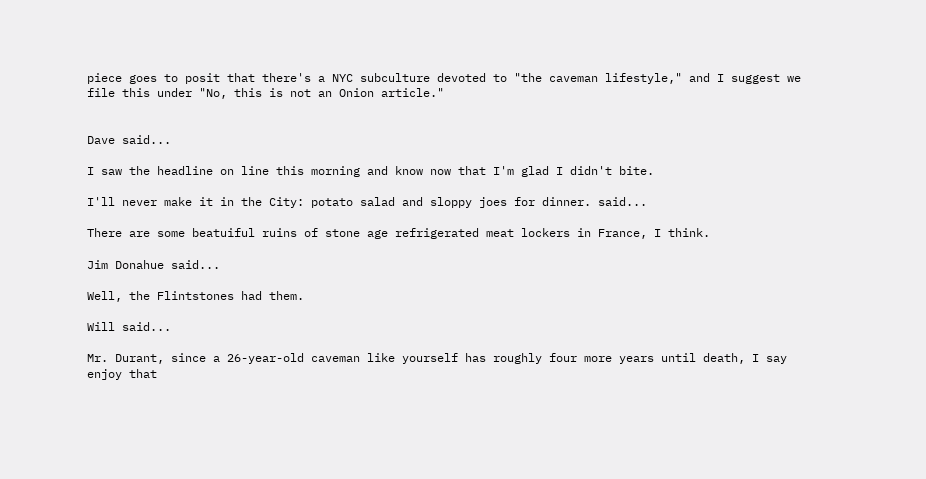piece goes to posit that there's a NYC subculture devoted to "the caveman lifestyle," and I suggest we file this under "No, this is not an Onion article."


Dave said...

I saw the headline on line this morning and know now that I'm glad I didn't bite.

I'll never make it in the City: potato salad and sloppy joes for dinner. said...

There are some beatuiful ruins of stone age refrigerated meat lockers in France, I think.

Jim Donahue said...

Well, the Flintstones had them.

Will said...

Mr. Durant, since a 26-year-old caveman like yourself has roughly four more years until death, I say enjoy that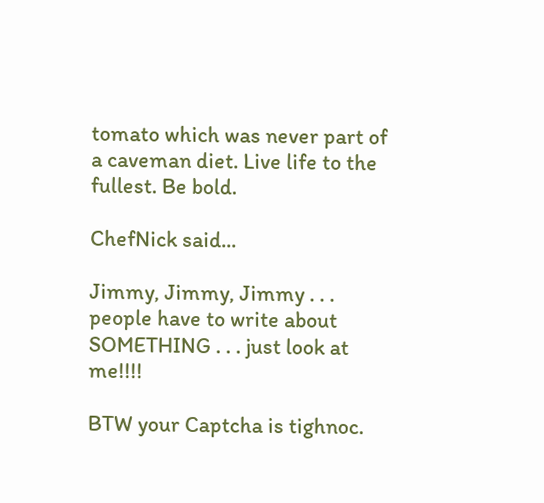tomato which was never part of a caveman diet. Live life to the fullest. Be bold.

ChefNick said...

Jimmy, Jimmy, Jimmy . . . people have to write about SOMETHING . . . just look at me!!!!

BTW your Captcha is tighnoc.